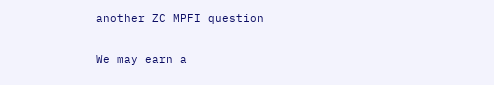another ZC MPFI question

We may earn a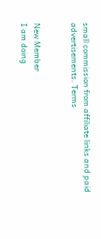small commission from affiliate links and paid advertisements. Terms


New Member
I am doing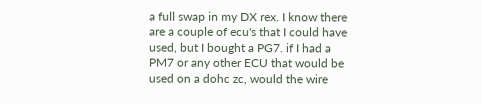a full swap in my DX rex. I know there are a couple of ecu's that I could have used, but I bought a PG7. if I had a PM7 or any other ECU that would be used on a dohc zc, would the wire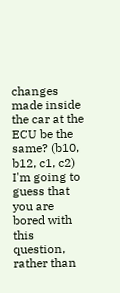changes made inside the car at the ECU be the same? (b10, b12, c1, c2)
I'm going to guess that you are bored with this question, rather than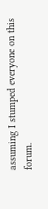assuming I stumped everyone on this forum.